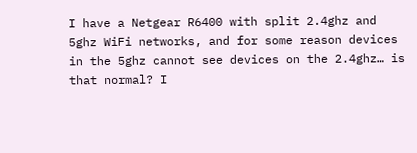I have a Netgear R6400 with split 2.4ghz and 5ghz WiFi networks, and for some reason devices in the 5ghz cannot see devices on the 2.4ghz… is that normal? I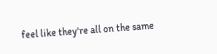feel like they're all on the same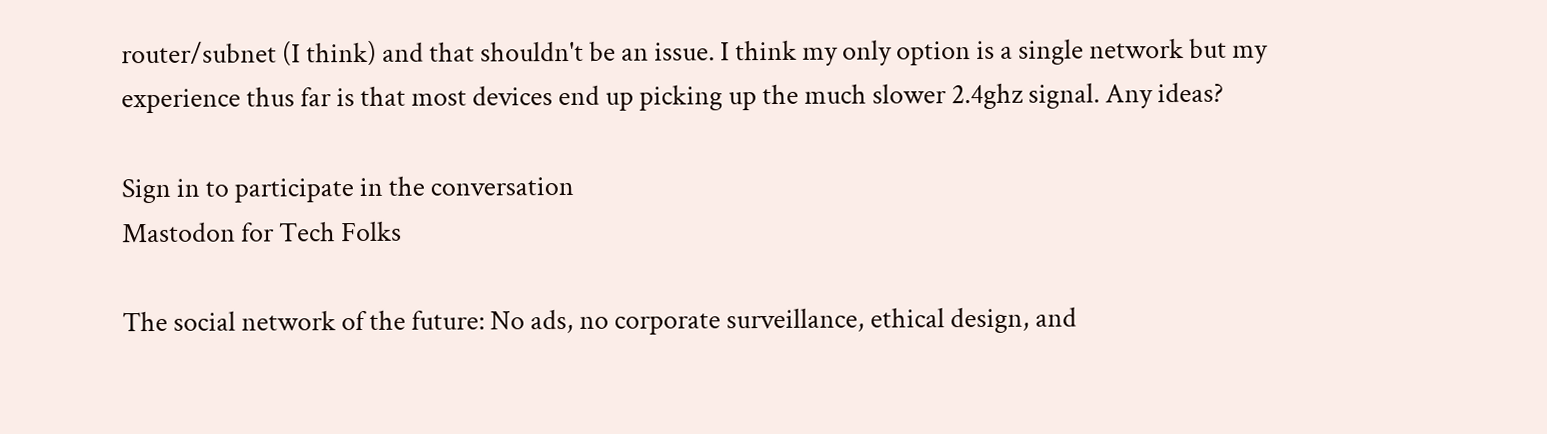router/subnet (I think) and that shouldn't be an issue. I think my only option is a single network but my experience thus far is that most devices end up picking up the much slower 2.4ghz signal. Any ideas?

Sign in to participate in the conversation
Mastodon for Tech Folks

The social network of the future: No ads, no corporate surveillance, ethical design, and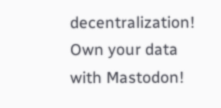decentralization! Own your data with Mastodon!